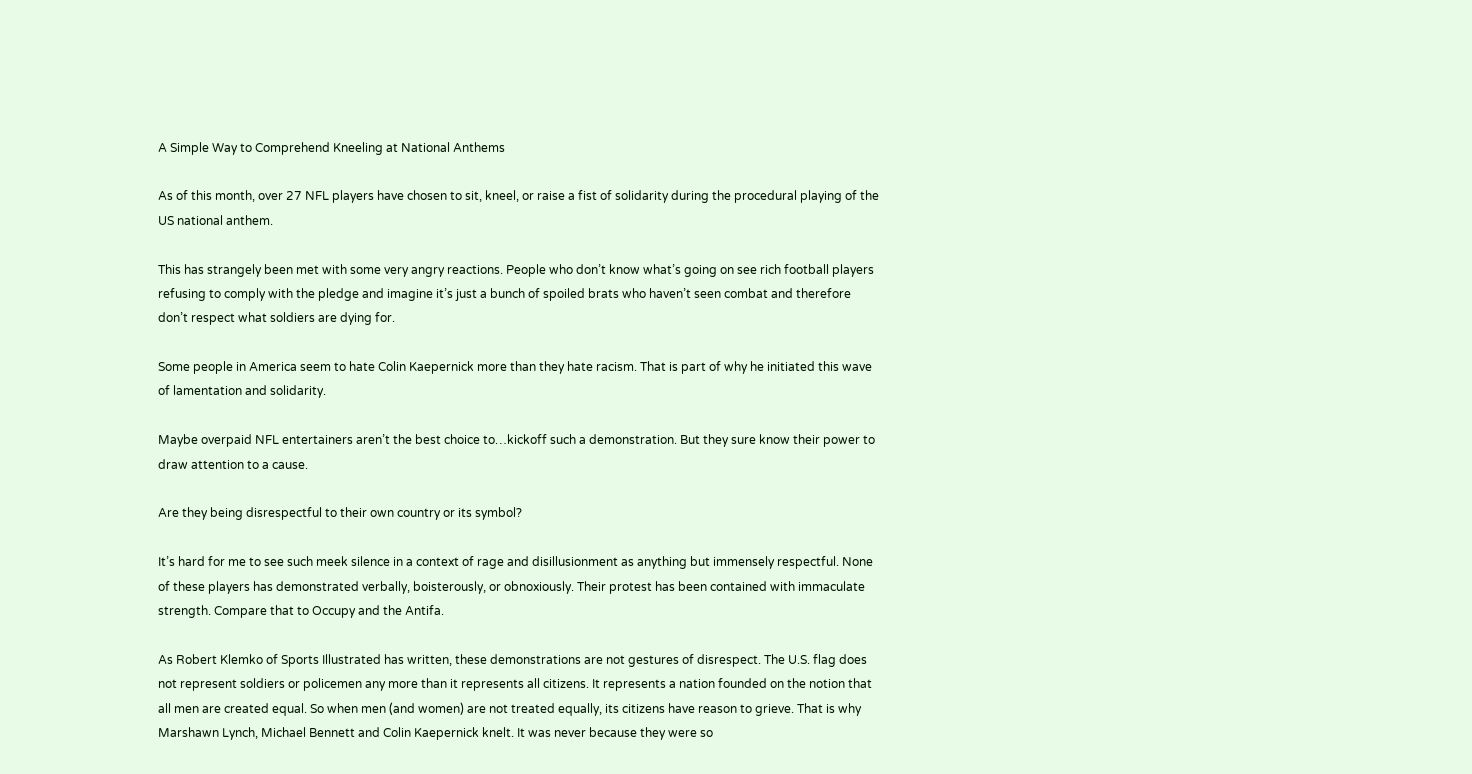A Simple Way to Comprehend Kneeling at National Anthems

As of this month, over 27 NFL players have chosen to sit, kneel, or raise a fist of solidarity during the procedural playing of the US national anthem.

This has strangely been met with some very angry reactions. People who don’t know what’s going on see rich football players refusing to comply with the pledge and imagine it’s just a bunch of spoiled brats who haven’t seen combat and therefore don’t respect what soldiers are dying for.

Some people in America seem to hate Colin Kaepernick more than they hate racism. That is part of why he initiated this wave of lamentation and solidarity.

Maybe overpaid NFL entertainers aren’t the best choice to…kickoff such a demonstration. But they sure know their power to draw attention to a cause.

Are they being disrespectful to their own country or its symbol?

It’s hard for me to see such meek silence in a context of rage and disillusionment as anything but immensely respectful. None of these players has demonstrated verbally, boisterously, or obnoxiously. Their protest has been contained with immaculate strength. Compare that to Occupy and the Antifa.

As Robert Klemko of Sports Illustrated has written, these demonstrations are not gestures of disrespect. The U.S. flag does not represent soldiers or policemen any more than it represents all citizens. It represents a nation founded on the notion that all men are created equal. So when men (and women) are not treated equally, its citizens have reason to grieve. That is why Marshawn Lynch, Michael Bennett and Colin Kaepernick knelt. It was never because they were so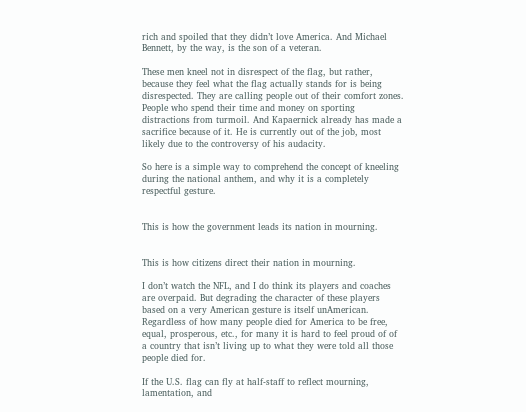rich and spoiled that they didn’t love America. And Michael Bennett, by the way, is the son of a veteran.

These men kneel not in disrespect of the flag, but rather, because they feel what the flag actually stands for is being disrespected. They are calling people out of their comfort zones. People who spend their time and money on sporting distractions from turmoil. And Kapaernick already has made a sacrifice because of it. He is currently out of the job, most likely due to the controversy of his audacity.

So here is a simple way to comprehend the concept of kneeling during the national anthem, and why it is a completely respectful gesture.


This is how the government leads its nation in mourning.


This is how citizens direct their nation in mourning.

I don’t watch the NFL, and I do think its players and coaches are overpaid. But degrading the character of these players based on a very American gesture is itself unAmerican. Regardless of how many people died for America to be free, equal, prosperous, etc., for many it is hard to feel proud of of a country that isn’t living up to what they were told all those people died for.

If the U.S. flag can fly at half-staff to reflect mourning, lamentation, and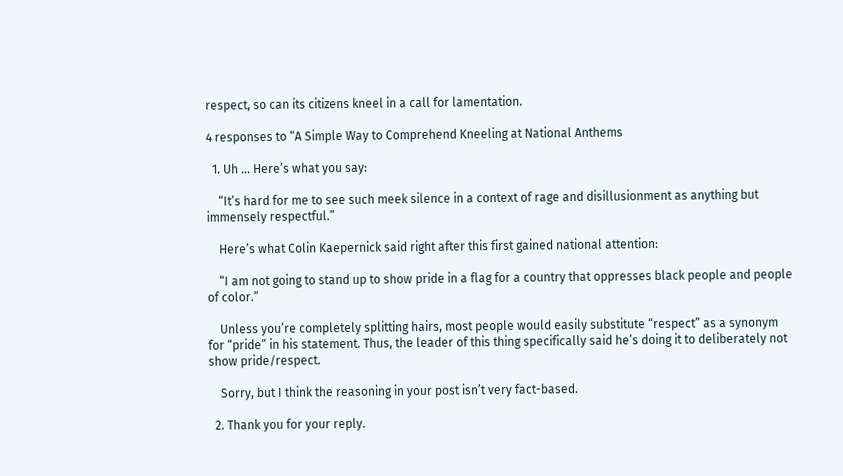respect, so can its citizens kneel in a call for lamentation.

4 responses to “A Simple Way to Comprehend Kneeling at National Anthems

  1. Uh … Here’s what you say:

    “It’s hard for me to see such meek silence in a context of rage and disillusionment as anything but immensely respectful.”

    Here’s what Colin Kaepernick said right after this first gained national attention:

    “I am not going to stand up to show pride in a flag for a country that oppresses black people and people of color.”

    Unless you’re completely splitting hairs, most people would easily substitute “respect” as a synonym for “pride” in his statement. Thus, the leader of this thing specifically said he’s doing it to deliberately not show pride/respect.

    Sorry, but I think the reasoning in your post isn’t very fact-based.

  2. Thank you for your reply.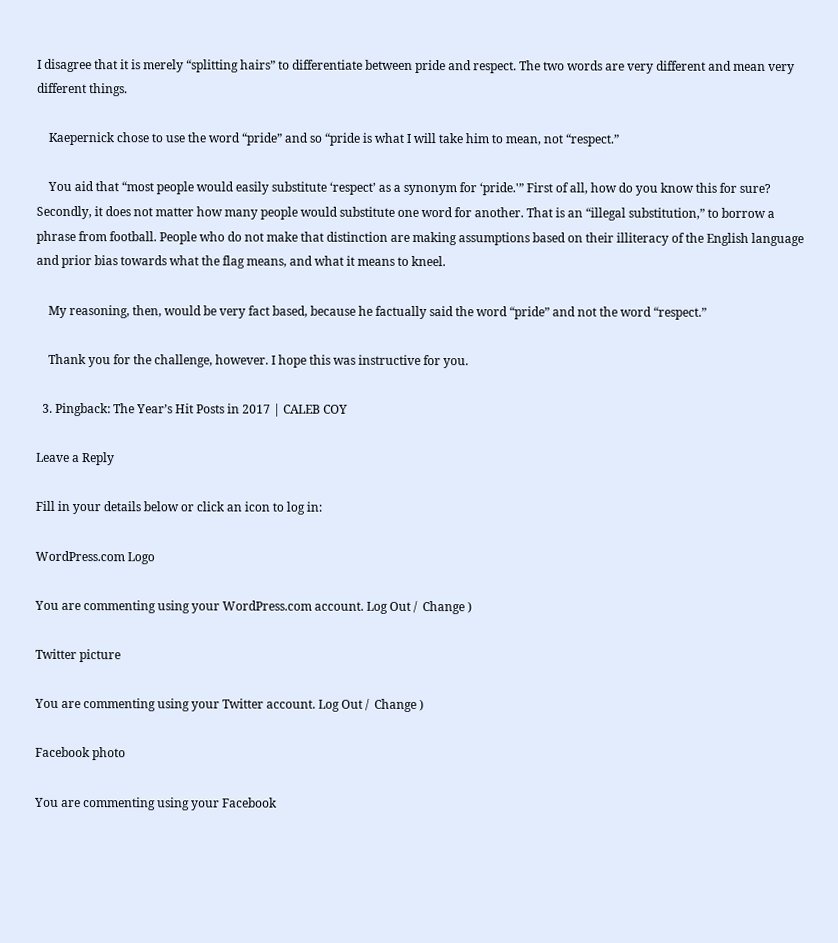I disagree that it is merely “splitting hairs” to differentiate between pride and respect. The two words are very different and mean very different things.

    Kaepernick chose to use the word “pride” and so “pride is what I will take him to mean, not “respect.”

    You aid that “most people would easily substitute ‘respect’ as a synonym for ‘pride.'” First of all, how do you know this for sure? Secondly, it does not matter how many people would substitute one word for another. That is an “illegal substitution,” to borrow a phrase from football. People who do not make that distinction are making assumptions based on their illiteracy of the English language and prior bias towards what the flag means, and what it means to kneel.

    My reasoning, then, would be very fact based, because he factually said the word “pride” and not the word “respect.”

    Thank you for the challenge, however. I hope this was instructive for you.

  3. Pingback: The Year’s Hit Posts in 2017 | CALEB COY

Leave a Reply

Fill in your details below or click an icon to log in:

WordPress.com Logo

You are commenting using your WordPress.com account. Log Out /  Change )

Twitter picture

You are commenting using your Twitter account. Log Out /  Change )

Facebook photo

You are commenting using your Facebook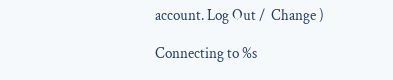account. Log Out /  Change )

Connecting to %s